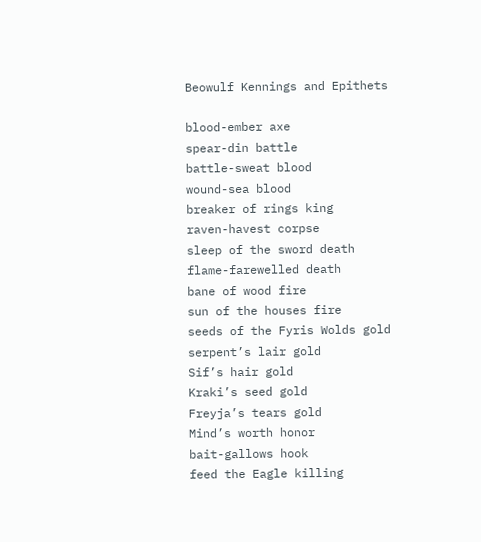Beowulf Kennings and Epithets

blood-ember axe
spear-din battle
battle-sweat blood
wound-sea blood
breaker of rings king
raven-havest corpse
sleep of the sword death
flame-farewelled death
bane of wood fire
sun of the houses fire
seeds of the Fyris Wolds gold
serpent’s lair gold
Sif’s hair gold
Kraki’s seed gold
Freyja’s tears gold
Mind’s worth honor
bait-gallows hook
feed the Eagle killing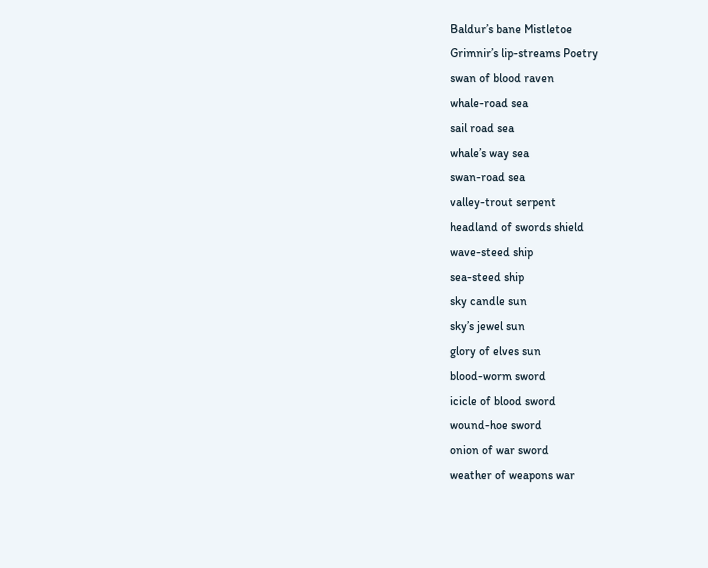Baldur’s bane Mistletoe
Grimnir’s lip-streams Poetry
swan of blood raven
whale-road sea
sail road sea
whale’s way sea
swan-road sea
valley-trout serpent
headland of swords shield
wave-steed ship
sea-steed ship
sky candle sun
sky’s jewel sun
glory of elves sun
blood-worm sword
icicle of blood sword
wound-hoe sword
onion of war sword
weather of weapons war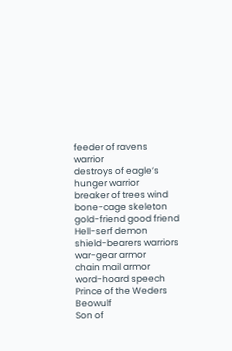feeder of ravens warrior
destroys of eagle’s hunger warrior
breaker of trees wind
bone-cage skeleton
gold-friend good friend
Hell-serf demon
shield-bearers warriors
war-gear armor
chain mail armor
word-hoard speech
Prince of the Weders Beowulf
Son of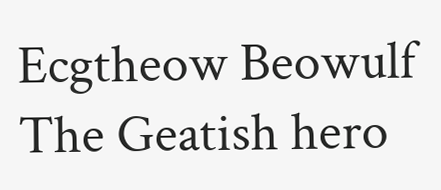Ecgtheow Beowulf
The Geatish hero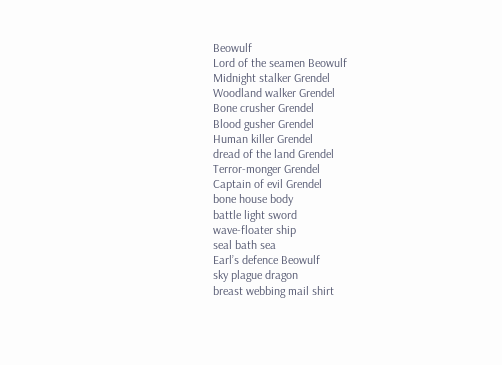Beowulf
Lord of the seamen Beowulf
Midnight stalker Grendel
Woodland walker Grendel
Bone crusher Grendel
Blood gusher Grendel
Human killer Grendel
dread of the land Grendel
Terror-monger Grendel
Captain of evil Grendel
bone house body
battle light sword
wave-floater ship
seal bath sea
Earl’s defence Beowulf
sky plague dragon
breast webbing mail shirt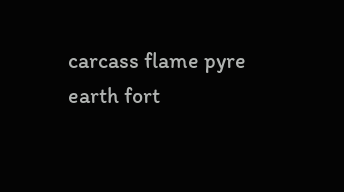carcass flame pyre
earth fort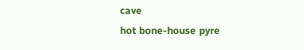cave
hot bone-house pyre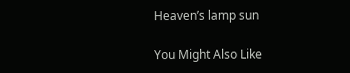Heaven’s lamp sun

You Might Also Like